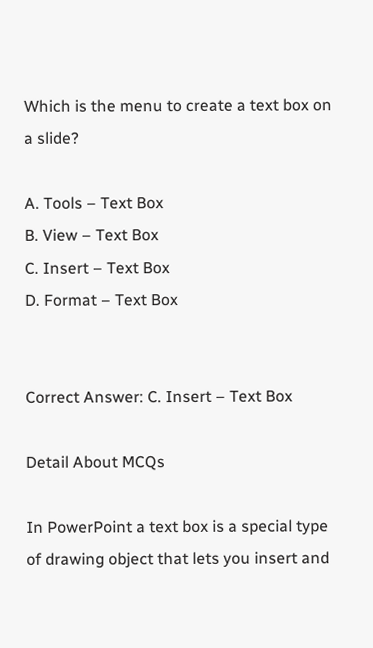Which is the menu to create a text box on a slide?

A. Tools – Text Box
B. View – Text Box
C. Insert – Text Box
D. Format – Text Box


Correct Answer: C. Insert – Text Box

Detail About MCQs

In PowerPoint a text box is a special type of drawing object that lets you insert and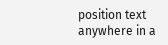position text anywhere in a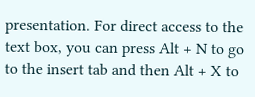presentation. For direct access to the text box, you can press Alt + N to go to the insert tab and then Alt + X to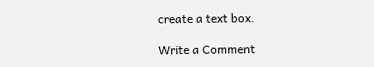create a text box.

Write a Comment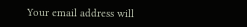Your email address will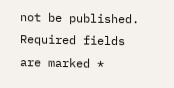not be published. Required fields are marked *